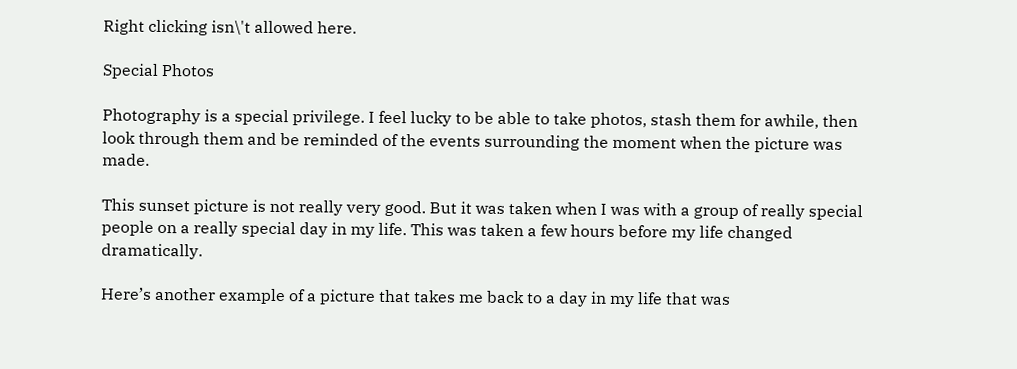Right clicking isn\'t allowed here.

Special Photos

Photography is a special privilege. I feel lucky to be able to take photos, stash them for awhile, then look through them and be reminded of the events surrounding the moment when the picture was made.

This sunset picture is not really very good. But it was taken when I was with a group of really special people on a really special day in my life. This was taken a few hours before my life changed dramatically.

Here’s another example of a picture that takes me back to a day in my life that was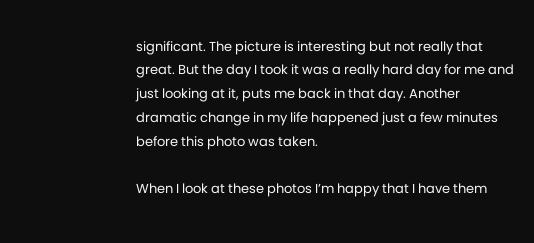significant. The picture is interesting but not really that great. But the day I took it was a really hard day for me and just looking at it, puts me back in that day. Another dramatic change in my life happened just a few minutes before this photo was taken.

When I look at these photos I’m happy that I have them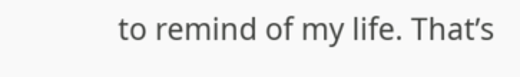to remind of my life. That’s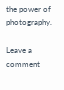the power of photography.

Leave a comment